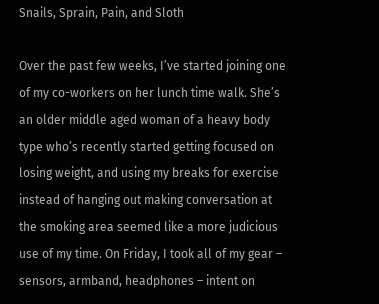Snails, Sprain, Pain, and Sloth

Over the past few weeks, I’ve started joining one of my co-workers on her lunch time walk. She’s an older middle aged woman of a heavy body type who’s recently started getting focused on losing weight, and using my breaks for exercise instead of hanging out making conversation at the smoking area seemed like a more judicious use of my time. On Friday, I took all of my gear – sensors, armband, headphones – intent on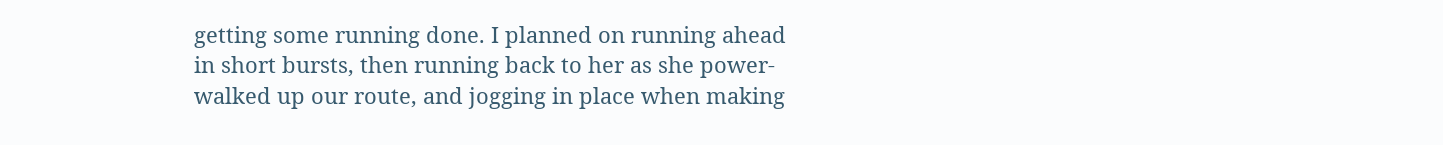getting some running done. I planned on running ahead in short bursts, then running back to her as she power-walked up our route, and jogging in place when making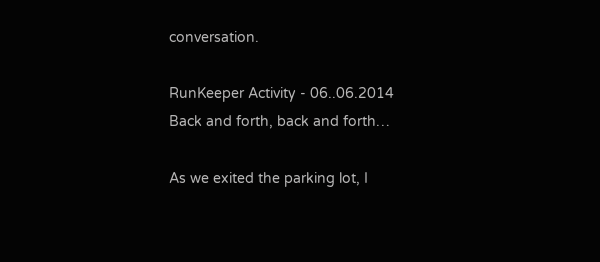conversation.

RunKeeper Activity - 06..06.2014
Back and forth, back and forth…

As we exited the parking lot, I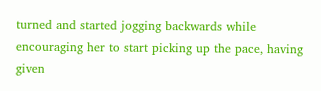turned and started jogging backwards while encouraging her to start picking up the pace, having given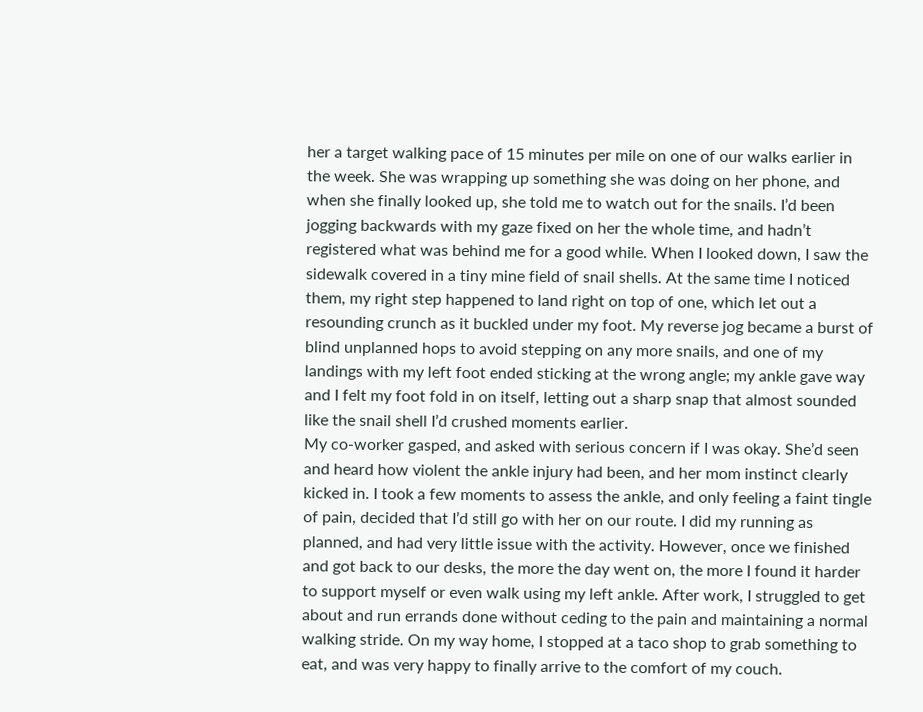her a target walking pace of 15 minutes per mile on one of our walks earlier in the week. She was wrapping up something she was doing on her phone, and when she finally looked up, she told me to watch out for the snails. I’d been jogging backwards with my gaze fixed on her the whole time, and hadn’t registered what was behind me for a good while. When I looked down, I saw the sidewalk covered in a tiny mine field of snail shells. At the same time I noticed them, my right step happened to land right on top of one, which let out a resounding crunch as it buckled under my foot. My reverse jog became a burst of blind unplanned hops to avoid stepping on any more snails, and one of my landings with my left foot ended sticking at the wrong angle; my ankle gave way and I felt my foot fold in on itself, letting out a sharp snap that almost sounded like the snail shell I’d crushed moments earlier.
My co-worker gasped, and asked with serious concern if I was okay. She’d seen and heard how violent the ankle injury had been, and her mom instinct clearly kicked in. I took a few moments to assess the ankle, and only feeling a faint tingle of pain, decided that I’d still go with her on our route. I did my running as planned, and had very little issue with the activity. However, once we finished and got back to our desks, the more the day went on, the more I found it harder to support myself or even walk using my left ankle. After work, I struggled to get about and run errands done without ceding to the pain and maintaining a normal walking stride. On my way home, I stopped at a taco shop to grab something to eat, and was very happy to finally arrive to the comfort of my couch.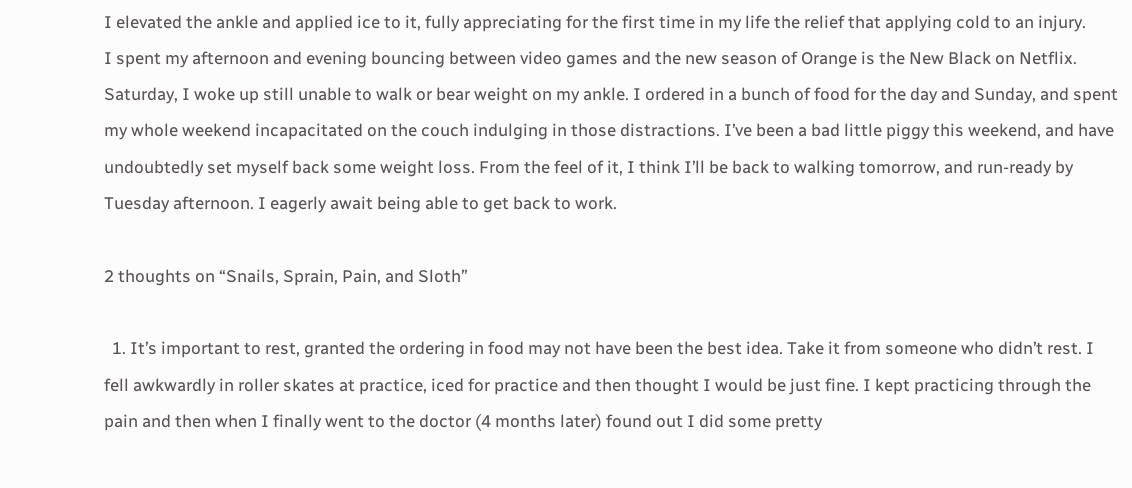I elevated the ankle and applied ice to it, fully appreciating for the first time in my life the relief that applying cold to an injury.
I spent my afternoon and evening bouncing between video games and the new season of Orange is the New Black on Netflix. Saturday, I woke up still unable to walk or bear weight on my ankle. I ordered in a bunch of food for the day and Sunday, and spent my whole weekend incapacitated on the couch indulging in those distractions. I’ve been a bad little piggy this weekend, and have undoubtedly set myself back some weight loss. From the feel of it, I think I’ll be back to walking tomorrow, and run-ready by Tuesday afternoon. I eagerly await being able to get back to work.

2 thoughts on “Snails, Sprain, Pain, and Sloth”

  1. It’s important to rest, granted the ordering in food may not have been the best idea. Take it from someone who didn’t rest. I fell awkwardly in roller skates at practice, iced for practice and then thought I would be just fine. I kept practicing through the pain and then when I finally went to the doctor (4 months later) found out I did some pretty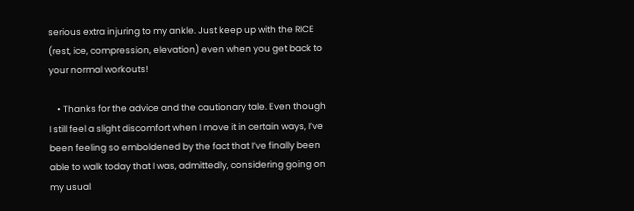serious extra injuring to my ankle. Just keep up with the RICE (rest, ice, compression, elevation) even when you get back to your normal workouts!

    • Thanks for the advice and the cautionary tale. Even though I still feel a slight discomfort when I move it in certain ways, I’ve been feeling so emboldened by the fact that I’ve finally been able to walk today that I was, admittedly, considering going on my usual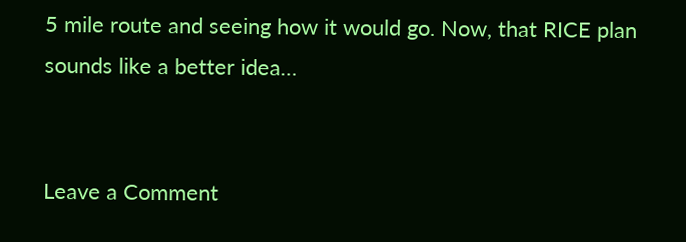5 mile route and seeing how it would go. Now, that RICE plan sounds like a better idea…


Leave a Comment